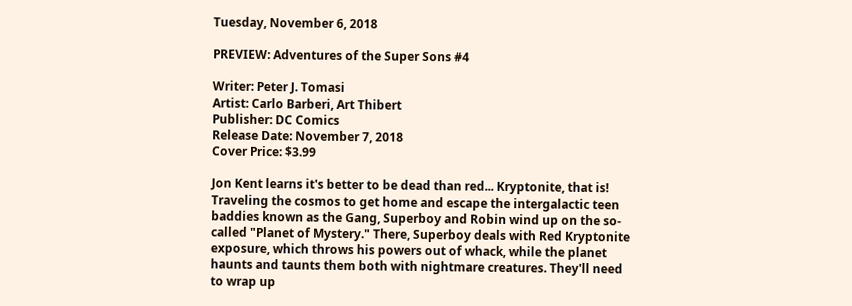Tuesday, November 6, 2018

PREVIEW: Adventures of the Super Sons #4

Writer: Peter J. Tomasi
Artist: Carlo Barberi, Art Thibert
Publisher: DC Comics
Release Date: November 7, 2018
Cover Price: $3.99

Jon Kent learns it's better to be dead than red... Kryptonite, that is! Traveling the cosmos to get home and escape the intergalactic teen baddies known as the Gang, Superboy and Robin wind up on the so-called "Planet of Mystery." There, Superboy deals with Red Kryptonite exposure, which throws his powers out of whack, while the planet haunts and taunts them both with nightmare creatures. They'll need to wrap up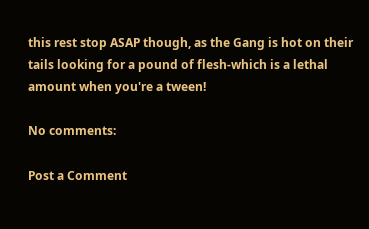this rest stop ASAP though, as the Gang is hot on their tails looking for a pound of flesh-which is a lethal amount when you're a tween!

No comments:

Post a Comment